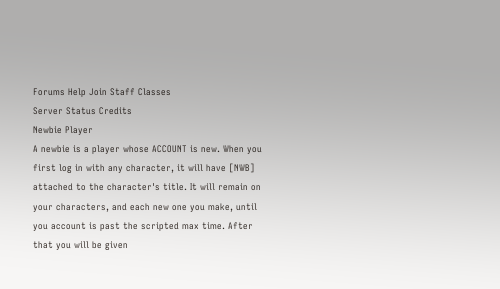Forums Help Join Staff Classes
Server Status Credits
Newbie Player
A newbie is a player whose ACCOUNT is new. When you first log in with any character, it will have [NWB] attached to the character's title. It will remain on your characters, and each new one you make, until you account is past the scripted max time. After that you will be given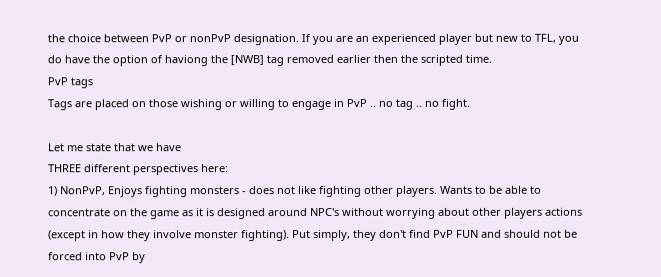the choice between PvP or nonPvP designation. If you are an experienced player but new to TFL, you do have the option of haviong the [NWB] tag removed earlier then the scripted time.
PvP tags
Tags are placed on those wishing or willing to engage in PvP .. no tag .. no fight.

Let me state that we have
THREE different perspectives here:
1) NonPvP, Enjoys fighting monsters - does not like fighting other players. Wants to be able to concentrate on the game as it is designed around NPC's without worrying about other players actions (except in how they involve monster fighting). Put simply, they don't find PvP FUN and should not be forced into PvP by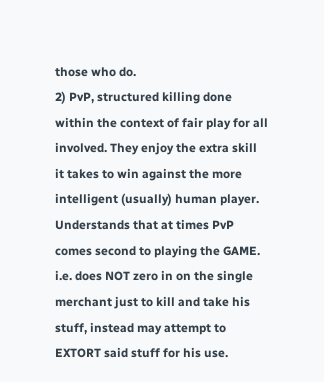those who do.
2) PvP, structured killing done within the context of fair play for all involved. They enjoy the extra skill it takes to win against the more intelligent (usually) human player. Understands that at times PvP comes second to playing the GAME. i.e. does NOT zero in on the single merchant just to kill and take his stuff, instead may attempt to EXTORT said stuff for his use.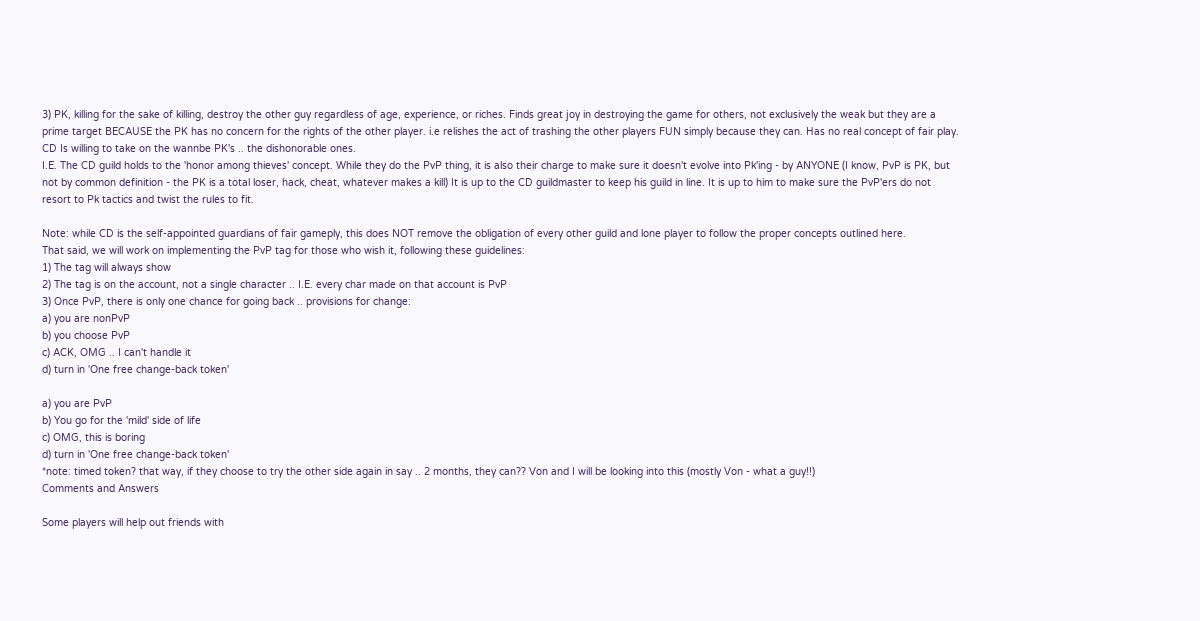3) PK, killing for the sake of killing, destroy the other guy regardless of age, experience, or riches. Finds great joy in destroying the game for others, not exclusively the weak but they are a prime target BECAUSE the PK has no concern for the rights of the other player. i.e relishes the act of trashing the other players FUN simply because they can. Has no real concept of fair play.
CD Is willing to take on the wannbe PK's .. the dishonorable ones.
I.E. The CD guild holds to the 'honor among thieves' concept. While they do the PvP thing, it is also their charge to make sure it doesn't evolve into Pk'ing - by ANYONE (I know, PvP is PK, but not by common definition - the PK is a total loser, hack, cheat, whatever makes a kill) It is up to the CD guildmaster to keep his guild in line. It is up to him to make sure the PvP'ers do not resort to Pk tactics and twist the rules to fit.

Note: while CD is the self-appointed guardians of fair gameply, this does NOT remove the obligation of every other guild and lone player to follow the proper concepts outlined here.
That said, we will work on implementing the PvP tag for those who wish it, following these guidelines:
1) The tag will always show
2) The tag is on the account, not a single character .. I.E. every char made on that account is PvP
3) Once PvP, there is only one chance for going back .. provisions for change:
a) you are nonPvP
b) you choose PvP
c) ACK, OMG .. I can't handle it
d) turn in 'One free change-back token'

a) you are PvP
b) You go for the 'mild' side of life
c) OMG, this is boring
d) turn in 'One free change-back token'
*note: timed token? that way, if they choose to try the other side again in say .. 2 months, they can?? Von and I will be looking into this (mostly Von - what a guy!!)
Comments and Answers

Some players will help out friends with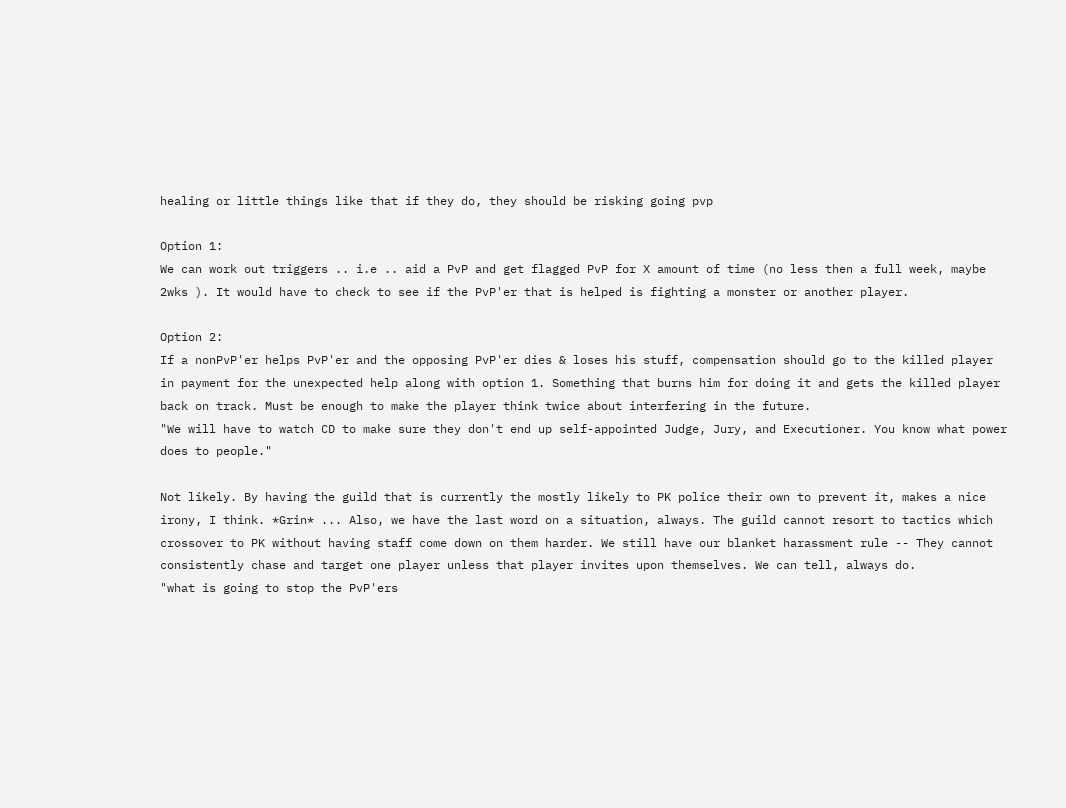healing or little things like that if they do, they should be risking going pvp

Option 1:
We can work out triggers .. i.e .. aid a PvP and get flagged PvP for X amount of time (no less then a full week, maybe 2wks ). It would have to check to see if the PvP'er that is helped is fighting a monster or another player.

Option 2:
If a nonPvP'er helps PvP'er and the opposing PvP'er dies & loses his stuff, compensation should go to the killed player in payment for the unexpected help along with option 1. Something that burns him for doing it and gets the killed player back on track. Must be enough to make the player think twice about interfering in the future.
"We will have to watch CD to make sure they don't end up self-appointed Judge, Jury, and Executioner. You know what power does to people."

Not likely. By having the guild that is currently the mostly likely to PK police their own to prevent it, makes a nice irony, I think. *Grin* ... Also, we have the last word on a situation, always. The guild cannot resort to tactics which crossover to PK without having staff come down on them harder. We still have our blanket harassment rule -- They cannot consistently chase and target one player unless that player invites upon themselves. We can tell, always do.
"what is going to stop the PvP'ers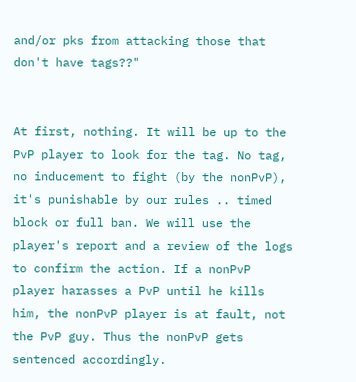and/or pks from attacking those that don't have tags??"


At first, nothing. It will be up to the PvP player to look for the tag. No tag, no inducement to fight (by the nonPvP), it's punishable by our rules .. timed block or full ban. We will use the player's report and a review of the logs to confirm the action. If a nonPvP player harasses a PvP until he kills him, the nonPvP player is at fault, not the PvP guy. Thus the nonPvP gets sentenced accordingly.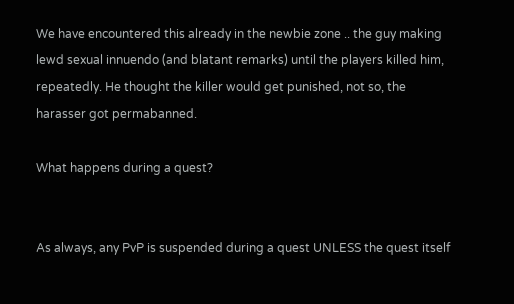We have encountered this already in the newbie zone .. the guy making lewd sexual innuendo (and blatant remarks) until the players killed him, repeatedly. He thought the killer would get punished, not so, the harasser got permabanned.

What happens during a quest?


As always, any PvP is suspended during a quest UNLESS the quest itself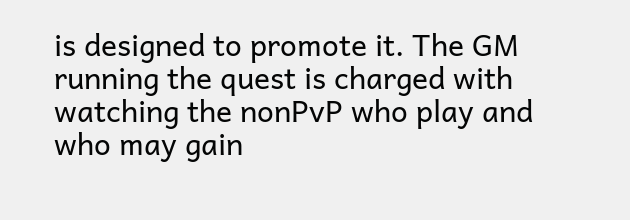is designed to promote it. The GM running the quest is charged with watching the nonPvP who play and who may gain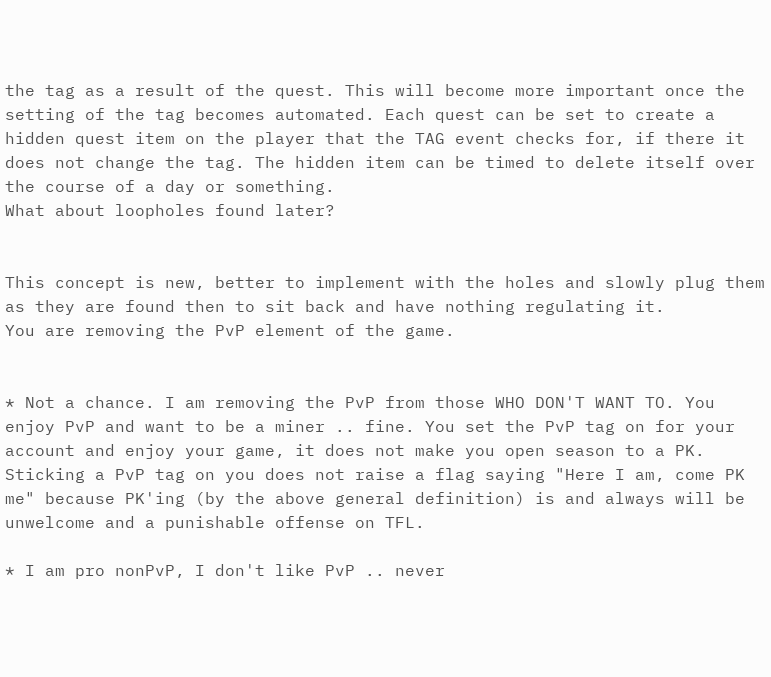the tag as a result of the quest. This will become more important once the setting of the tag becomes automated. Each quest can be set to create a hidden quest item on the player that the TAG event checks for, if there it does not change the tag. The hidden item can be timed to delete itself over the course of a day or something.
What about loopholes found later?


This concept is new, better to implement with the holes and slowly plug them as they are found then to sit back and have nothing regulating it.
You are removing the PvP element of the game.


* Not a chance. I am removing the PvP from those WHO DON'T WANT TO. You enjoy PvP and want to be a miner .. fine. You set the PvP tag on for your account and enjoy your game, it does not make you open season to a PK. Sticking a PvP tag on you does not raise a flag saying "Here I am, come PK me" because PK'ing (by the above general definition) is and always will be unwelcome and a punishable offense on TFL.

* I am pro nonPvP, I don't like PvP .. never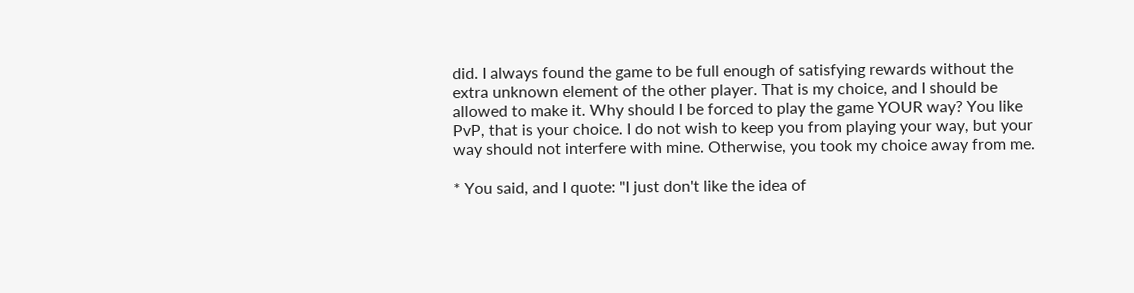did. I always found the game to be full enough of satisfying rewards without the extra unknown element of the other player. That is my choice, and I should be allowed to make it. Why should I be forced to play the game YOUR way? You like PvP, that is your choice. I do not wish to keep you from playing your way, but your way should not interfere with mine. Otherwise, you took my choice away from me.

* You said, and I quote: "I just don't like the idea of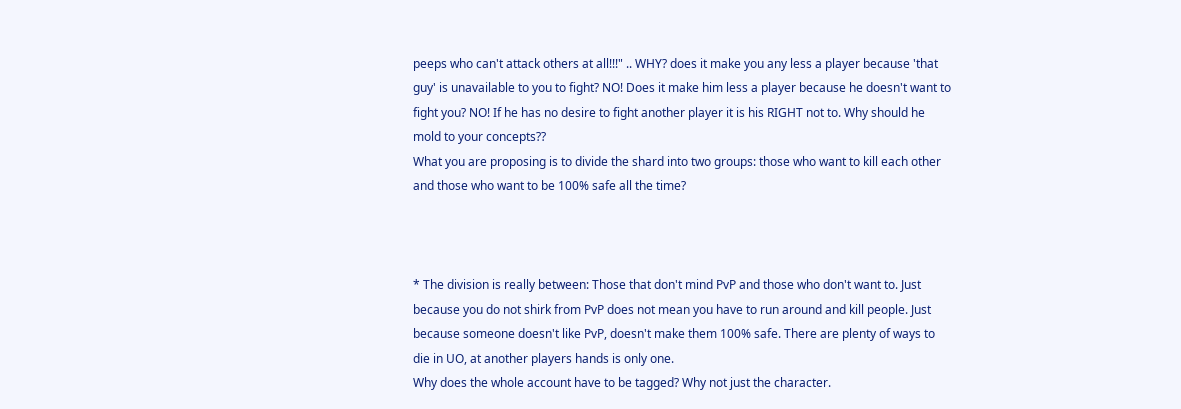peeps who can't attack others at all!!!" .. WHY? does it make you any less a player because 'that guy' is unavailable to you to fight? NO! Does it make him less a player because he doesn't want to fight you? NO! If he has no desire to fight another player it is his RIGHT not to. Why should he mold to your concepts??
What you are proposing is to divide the shard into two groups: those who want to kill each other and those who want to be 100% safe all the time?



* The division is really between: Those that don't mind PvP and those who don't want to. Just because you do not shirk from PvP does not mean you have to run around and kill people. Just because someone doesn't like PvP, doesn't make them 100% safe. There are plenty of ways to die in UO, at another players hands is only one.
Why does the whole account have to be tagged? Why not just the character.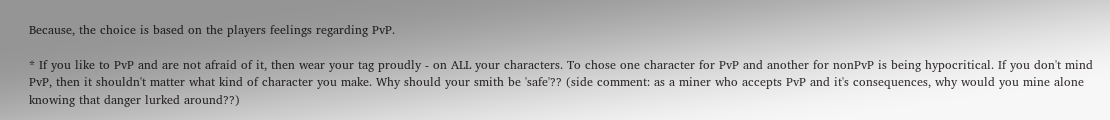Because, the choice is based on the players feelings regarding PvP.

* If you like to PvP and are not afraid of it, then wear your tag proudly - on ALL your characters. To chose one character for PvP and another for nonPvP is being hypocritical. If you don't mind PvP, then it shouldn't matter what kind of character you make. Why should your smith be 'safe'?? (side comment: as a miner who accepts PvP and it's consequences, why would you mine alone knowing that danger lurked around??)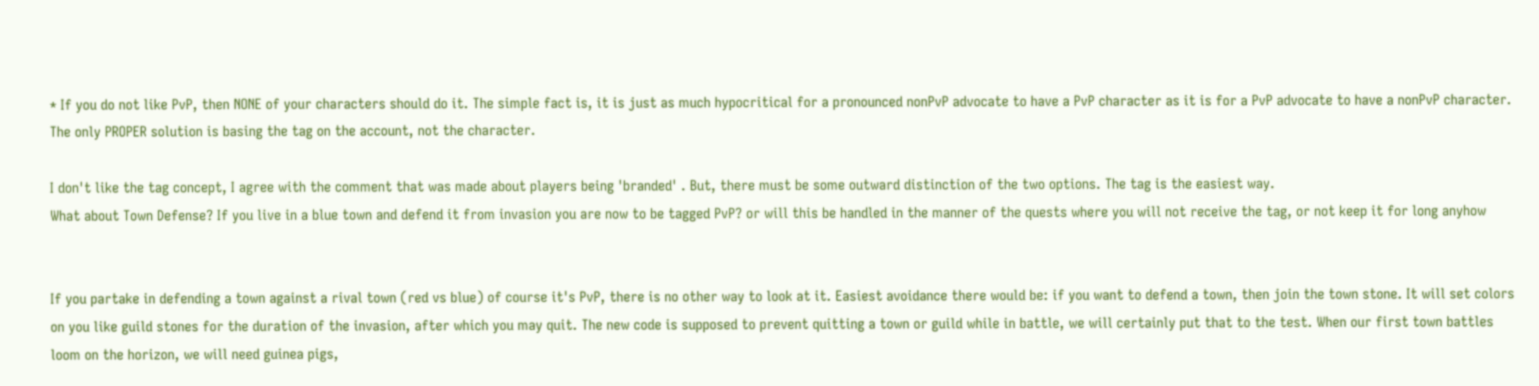* If you do not like PvP, then NONE of your characters should do it. The simple fact is, it is just as much hypocritical for a pronounced nonPvP advocate to have a PvP character as it is for a PvP advocate to have a nonPvP character. The only PROPER solution is basing the tag on the account, not the character.

I don't like the tag concept, I agree with the comment that was made about players being 'branded' . But, there must be some outward distinction of the two options. The tag is the easiest way.
What about Town Defense? If you live in a blue town and defend it from invasion you are now to be tagged PvP? or will this be handled in the manner of the quests where you will not receive the tag, or not keep it for long anyhow


If you partake in defending a town against a rival town (red vs blue) of course it's PvP, there is no other way to look at it. Easiest avoidance there would be: if you want to defend a town, then join the town stone. It will set colors on you like guild stones for the duration of the invasion, after which you may quit. The new code is supposed to prevent quitting a town or guild while in battle, we will certainly put that to the test. When our first town battles loom on the horizon, we will need guinea pigs,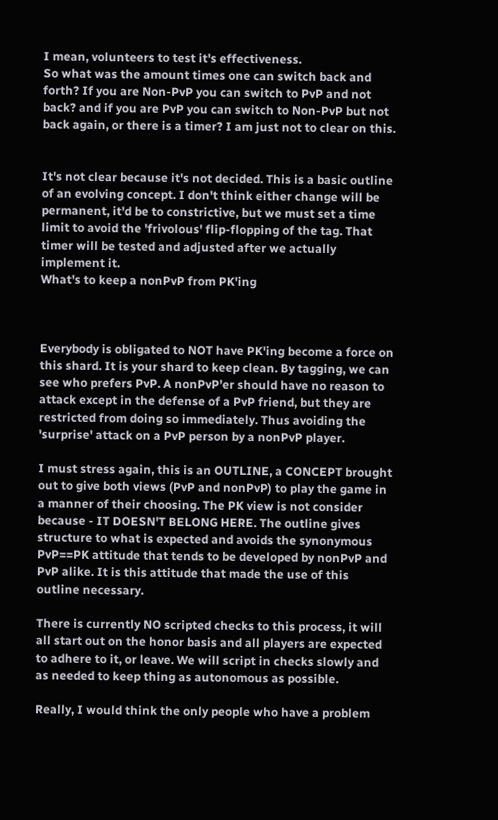I mean, volunteers to test it's effectiveness.
So what was the amount times one can switch back and forth? If you are Non-PvP you can switch to PvP and not back? and if you are PvP you can switch to Non-PvP but not back again, or there is a timer? I am just not to clear on this.


It's not clear because it's not decided. This is a basic outline of an evolving concept. I don't think either change will be permanent, it'd be to constrictive, but we must set a time limit to avoid the 'frivolous' flip-flopping of the tag. That timer will be tested and adjusted after we actually implement it.
What's to keep a nonPvP from PK'ing



Everybody is obligated to NOT have PK'ing become a force on this shard. It is your shard to keep clean. By tagging, we can see who prefers PvP. A nonPvP'er should have no reason to attack except in the defense of a PvP friend, but they are restricted from doing so immediately. Thus avoiding the 'surprise' attack on a PvP person by a nonPvP player.

I must stress again, this is an OUTLINE, a CONCEPT brought out to give both views (PvP and nonPvP) to play the game in a manner of their choosing. The PK view is not consider because - IT DOESN'T BELONG HERE. The outline gives structure to what is expected and avoids the synonymous PvP==PK attitude that tends to be developed by nonPvP and PvP alike. It is this attitude that made the use of this outline necessary.

There is currently NO scripted checks to this process, it will all start out on the honor basis and all players are expected to adhere to it, or leave. We will script in checks slowly and as needed to keep thing as autonomous as possible.

Really, I would think the only people who have a problem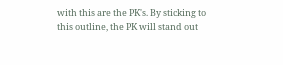with this are the PK's. By sticking to this outline, the PK will stand out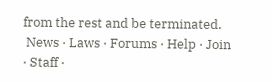from the rest and be terminated.
 News · Laws · Forums · Help · Join · Staff ·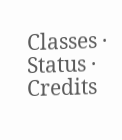Classes · Status · Credits